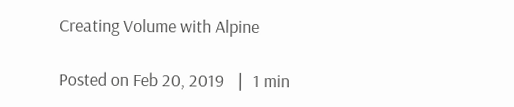Creating Volume with Alpine

Posted on Feb 20, 2019   ∣  1 min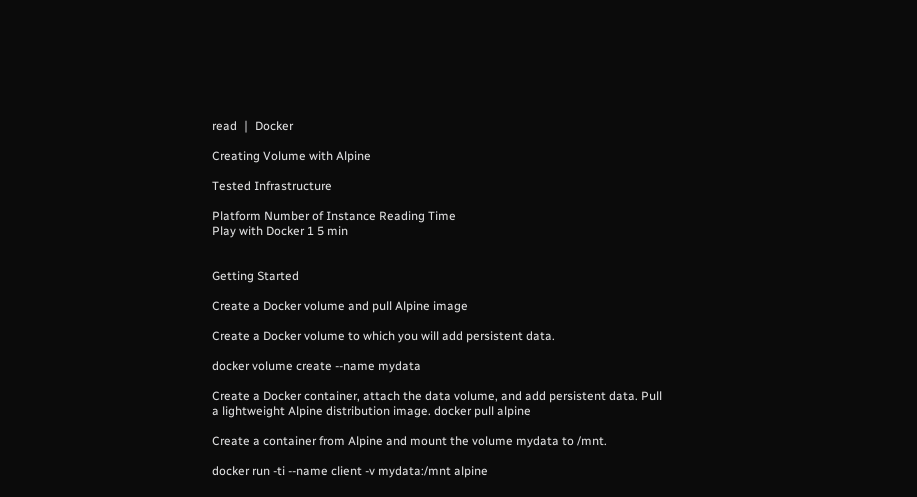read  ∣  Docker

Creating Volume with Alpine

Tested Infrastructure

Platform Number of Instance Reading Time
Play with Docker 1 5 min


Getting Started

Create a Docker volume and pull Alpine image

Create a Docker volume to which you will add persistent data.

docker volume create --name mydata

Create a Docker container, attach the data volume, and add persistent data. Pull a lightweight Alpine distribution image. docker pull alpine

Create a container from Alpine and mount the volume mydata to /mnt.

docker run -ti --name client -v mydata:/mnt alpine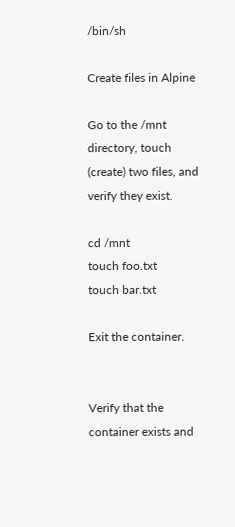/bin/sh

Create files in Alpine

Go to the /mnt directory, touch (create) two files, and verify they exist.

cd /mnt
touch foo.txt
touch bar.txt

Exit the container.


Verify that the container exists and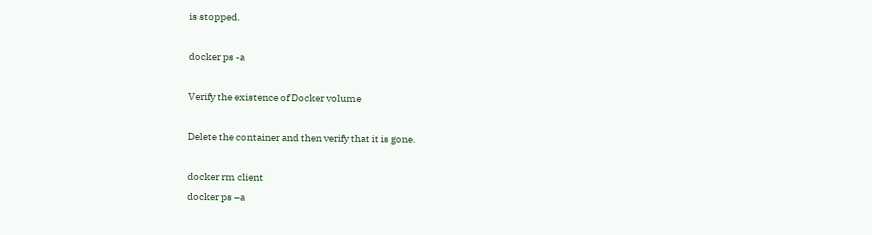is stopped.

docker ps -a

Verify the existence of Docker volume

Delete the container and then verify that it is gone.

docker rm client
docker ps –a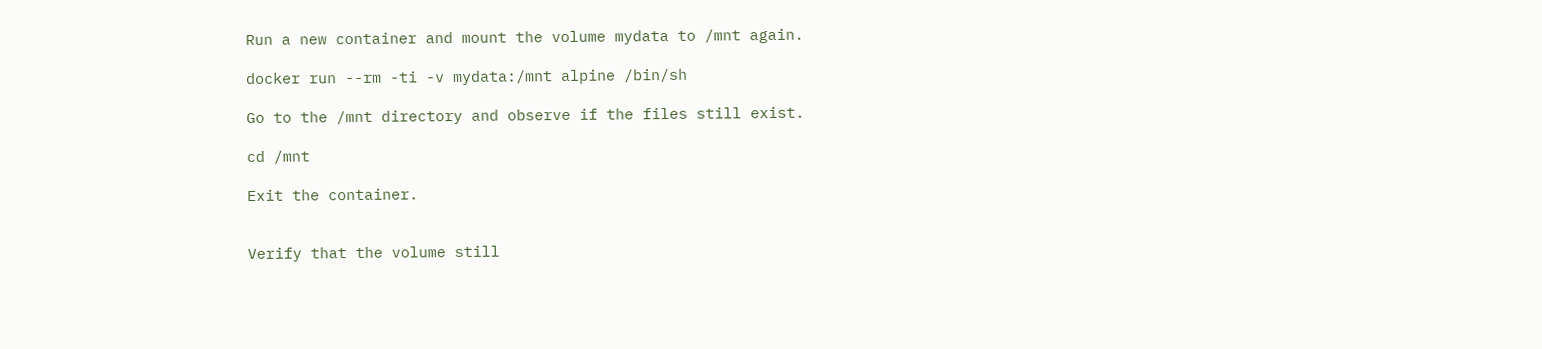Run a new container and mount the volume mydata to /mnt again.

docker run --rm -ti -v mydata:/mnt alpine /bin/sh

Go to the /mnt directory and observe if the files still exist.

cd /mnt

Exit the container.


Verify that the volume still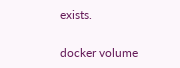exists.

docker volume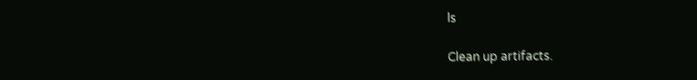ls

Clean up artifacts.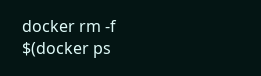docker rm -f $(docker ps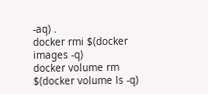-aq) .
docker rmi $(docker images -q)
docker volume rm $(docker volume ls -q)